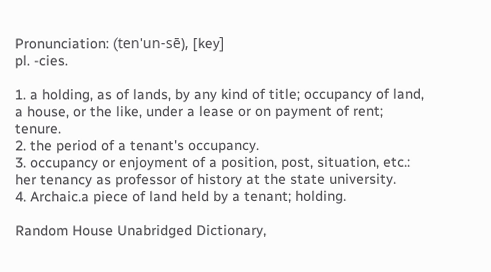Pronunciation: (ten'un-sē), [key]
pl. -cies.

1. a holding, as of lands, by any kind of title; occupancy of land, a house, or the like, under a lease or on payment of rent; tenure.
2. the period of a tenant's occupancy.
3. occupancy or enjoyment of a position, post, situation, etc.: her tenancy as professor of history at the state university.
4. Archaic.a piece of land held by a tenant; holding.

Random House Unabridged Dictionary,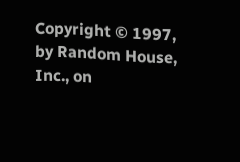Copyright © 1997, by Random House, Inc., on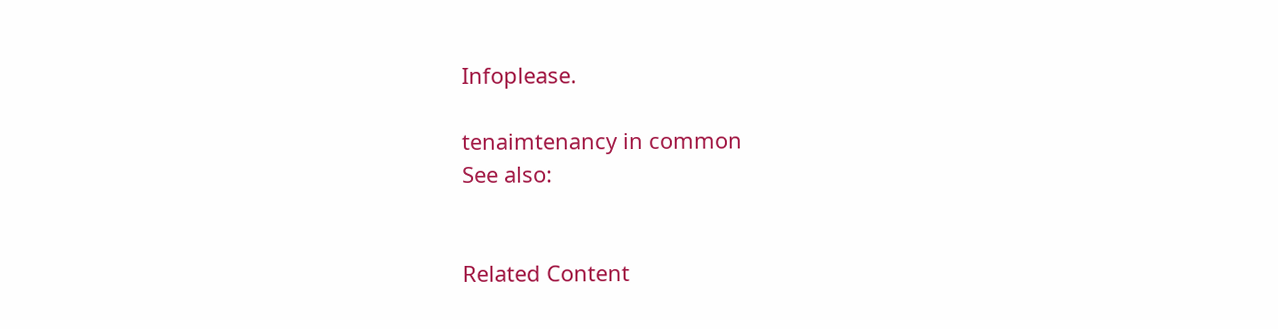Infoplease.

tenaimtenancy in common
See also:


Related Content